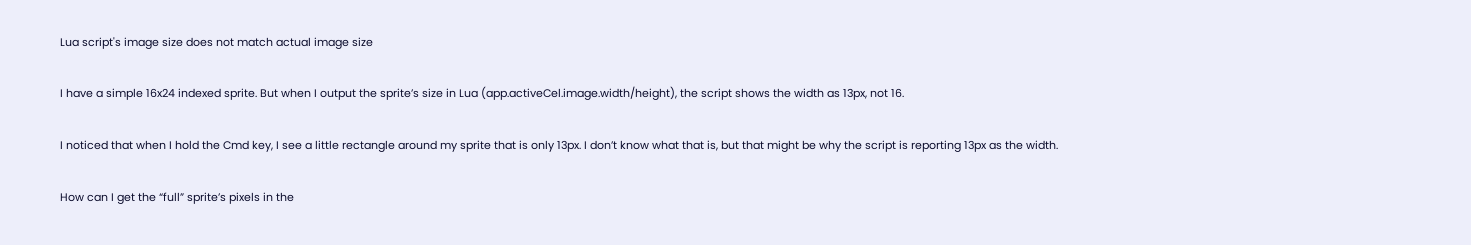Lua script's image size does not match actual image size

I have a simple 16x24 indexed sprite. But when I output the sprite’s size in Lua (app.activeCel.image.width/height), the script shows the width as 13px, not 16.

I noticed that when I hold the Cmd key, I see a little rectangle around my sprite that is only 13px. I don’t know what that is, but that might be why the script is reporting 13px as the width.

How can I get the “full” sprite’s pixels in the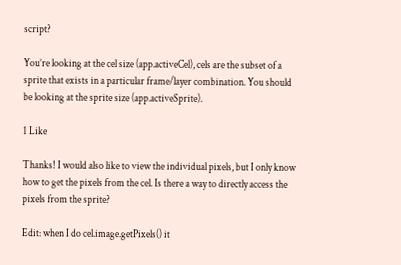script?

You’re looking at the cel size (app.activeCel), cels are the subset of a sprite that exists in a particular frame/layer combination. You should be looking at the sprite size (app.activeSprite).

1 Like

Thanks! I would also like to view the individual pixels, but I only know how to get the pixels from the cel. Is there a way to directly access the pixels from the sprite?

Edit: when I do cel.image.getPixels() it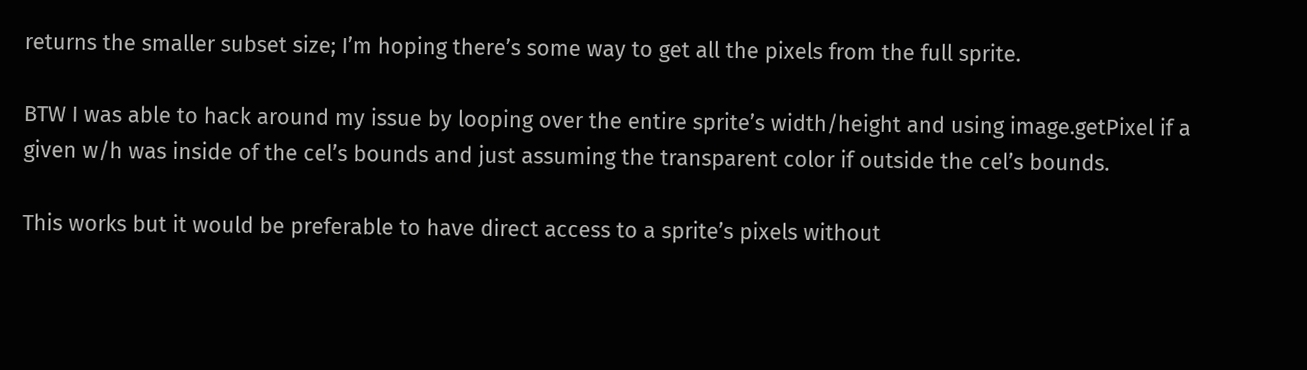returns the smaller subset size; I’m hoping there’s some way to get all the pixels from the full sprite.

BTW I was able to hack around my issue by looping over the entire sprite’s width/height and using image.getPixel if a given w/h was inside of the cel’s bounds and just assuming the transparent color if outside the cel’s bounds.

This works but it would be preferable to have direct access to a sprite’s pixels without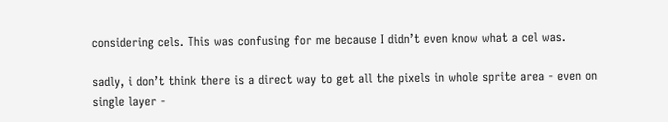considering cels. This was confusing for me because I didn’t even know what a cel was.

sadly, i don’t think there is a direct way to get all the pixels in whole sprite area - even on single layer -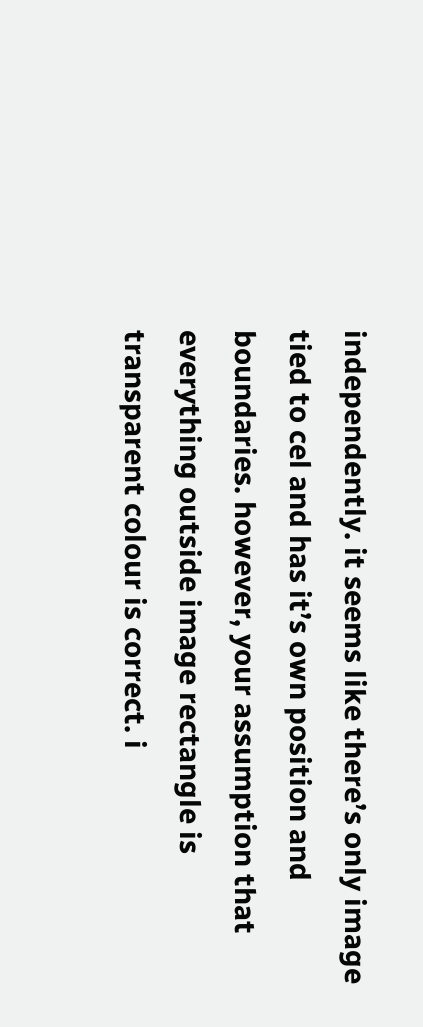independently. it seems like there’s only image tied to cel and has it’s own position and boundaries. however, your assumption that everything outside image rectangle is transparent colour is correct. i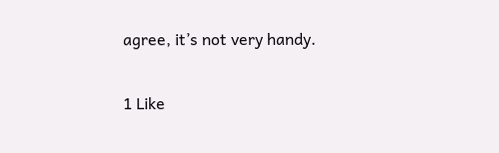agree, it’s not very handy.

1 Like